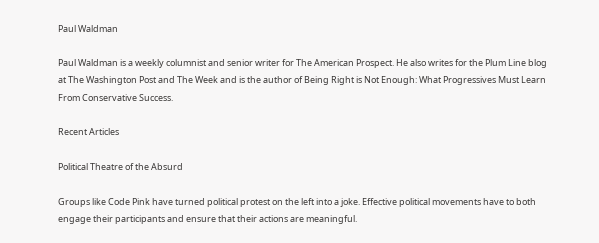Paul Waldman

Paul Waldman is a weekly columnist and senior writer for The American Prospect. He also writes for the Plum Line blog at The Washington Post and The Week and is the author of Being Right is Not Enough: What Progressives Must Learn From Conservative Success.

Recent Articles

Political Theatre of the Absurd

Groups like Code Pink have turned political protest on the left into a joke. Effective political movements have to both engage their participants and ensure that their actions are meaningful.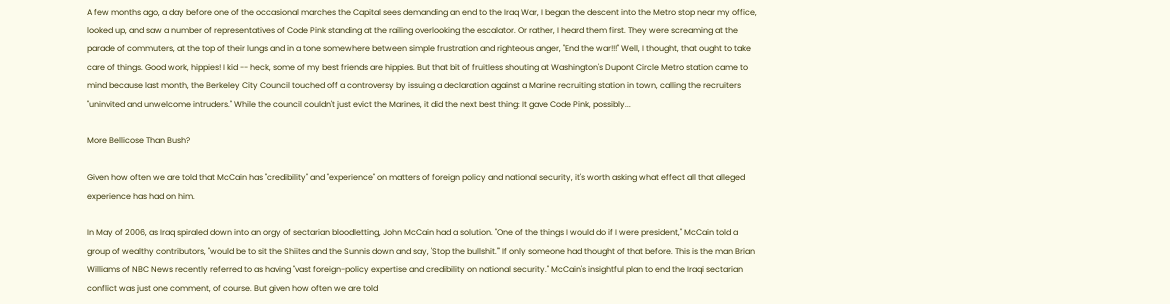A few months ago, a day before one of the occasional marches the Capital sees demanding an end to the Iraq War, I began the descent into the Metro stop near my office, looked up, and saw a number of representatives of Code Pink standing at the railing overlooking the escalator. Or rather, I heard them first. They were screaming at the parade of commuters, at the top of their lungs and in a tone somewhere between simple frustration and righteous anger, "End the war!!!" Well, I thought, that ought to take care of things. Good work, hippies! I kid -- heck, some of my best friends are hippies. But that bit of fruitless shouting at Washington's Dupont Circle Metro station came to mind because last month, the Berkeley City Council touched off a controversy by issuing a declaration against a Marine recruiting station in town, calling the recruiters "uninvited and unwelcome intruders." While the council couldn't just evict the Marines, it did the next best thing: It gave Code Pink, possibly...

More Bellicose Than Bush?

Given how often we are told that McCain has "credibility" and "experience" on matters of foreign policy and national security, it's worth asking what effect all that alleged experience has had on him.

In May of 2006, as Iraq spiraled down into an orgy of sectarian bloodletting, John McCain had a solution. "One of the things I would do if I were president," McCain told a group of wealthy contributors, "would be to sit the Shiites and the Sunnis down and say, 'Stop the bullshit.'" If only someone had thought of that before. This is the man Brian Williams of NBC News recently referred to as having "vast foreign-policy expertise and credibility on national security." McCain's insightful plan to end the Iraqi sectarian conflict was just one comment, of course. But given how often we are told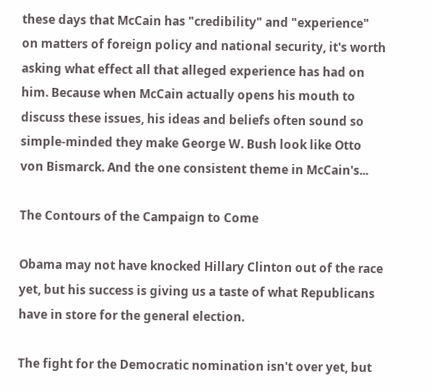these days that McCain has "credibility" and "experience" on matters of foreign policy and national security, it's worth asking what effect all that alleged experience has had on him. Because when McCain actually opens his mouth to discuss these issues, his ideas and beliefs often sound so simple-minded they make George W. Bush look like Otto von Bismarck. And the one consistent theme in McCain's...

The Contours of the Campaign to Come

Obama may not have knocked Hillary Clinton out of the race yet, but his success is giving us a taste of what Republicans have in store for the general election.

The fight for the Democratic nomination isn't over yet, but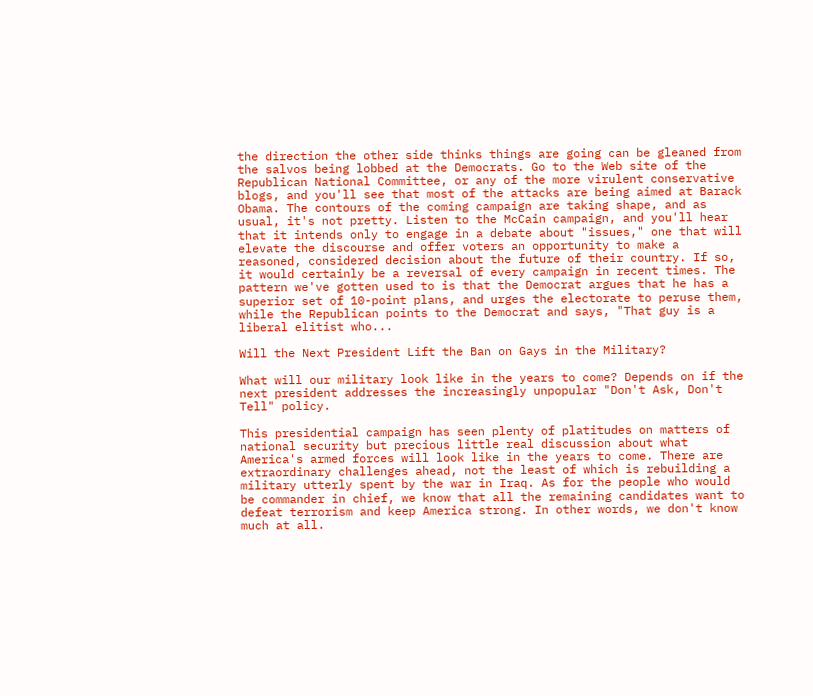the direction the other side thinks things are going can be gleaned from the salvos being lobbed at the Democrats. Go to the Web site of the Republican National Committee, or any of the more virulent conservative blogs, and you'll see that most of the attacks are being aimed at Barack Obama. The contours of the coming campaign are taking shape, and as usual, it's not pretty. Listen to the McCain campaign, and you'll hear that it intends only to engage in a debate about "issues," one that will elevate the discourse and offer voters an opportunity to make a reasoned, considered decision about the future of their country. If so, it would certainly be a reversal of every campaign in recent times. The pattern we've gotten used to is that the Democrat argues that he has a superior set of 10-point plans, and urges the electorate to peruse them, while the Republican points to the Democrat and says, "That guy is a liberal elitist who...

Will the Next President Lift the Ban on Gays in the Military?

What will our military look like in the years to come? Depends on if the next president addresses the increasingly unpopular "Don't Ask, Don't Tell" policy.

This presidential campaign has seen plenty of platitudes on matters of national security but precious little real discussion about what America's armed forces will look like in the years to come. There are extraordinary challenges ahead, not the least of which is rebuilding a military utterly spent by the war in Iraq. As for the people who would be commander in chief, we know that all the remaining candidates want to defeat terrorism and keep America strong. In other words, we don't know much at all.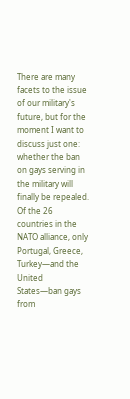There are many facets to the issue of our military's future, but for the moment I want to discuss just one: whether the ban on gays serving in the military will finally be repealed. Of the 26 countries in the NATO alliance, only Portugal, Greece, Turkey—and the United States—ban gays from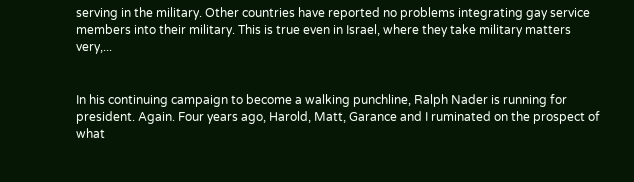serving in the military. Other countries have reported no problems integrating gay service members into their military. This is true even in Israel, where they take military matters very,...


In his continuing campaign to become a walking punchline, Ralph Nader is running for president. Again. Four years ago, Harold, Matt, Garance and I ruminated on the prospect of what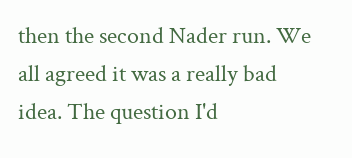then the second Nader run. We all agreed it was a really bad idea. The question I'd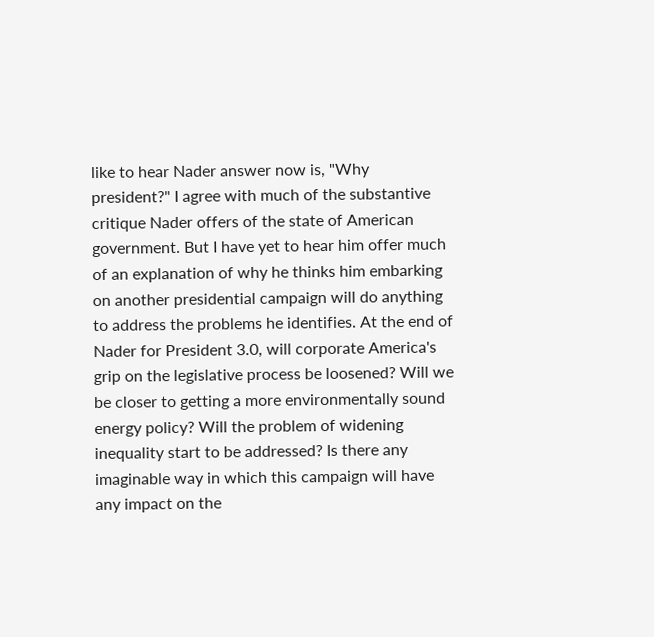like to hear Nader answer now is, "Why president?" I agree with much of the substantive critique Nader offers of the state of American government. But I have yet to hear him offer much of an explanation of why he thinks him embarking on another presidential campaign will do anything to address the problems he identifies. At the end of Nader for President 3.0, will corporate America's grip on the legislative process be loosened? Will we be closer to getting a more environmentally sound energy policy? Will the problem of widening inequality start to be addressed? Is there any imaginable way in which this campaign will have any impact on the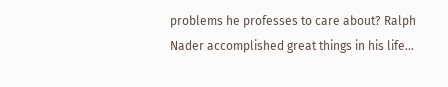problems he professes to care about? Ralph Nader accomplished great things in his life...